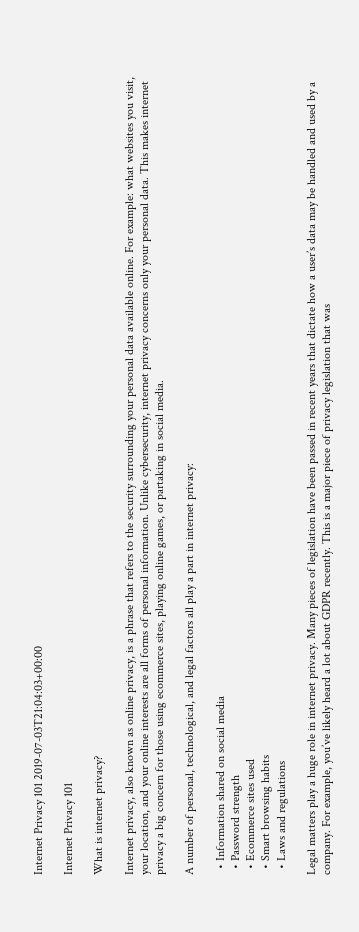Internet Privacy 101 2019-07-03T21:04:03+00:00

Internet Privacy 101

What is internet privacy?

Internet privacy, also known as online privacy, is a phrase that refers to the security surrounding your personal data available online. For example: what websites you visit, your location, and your online interests are all forms of personal information. Unlike cybersecurity, internet privacy concerns only your personal data. This makes internet privacy a big concern for those using ecommerce sites, playing online games, or partaking in social media.

A number of personal, technological, and legal factors all play a part in internet privacy:

  • Information shared on social media
  • Password strength
  • Ecommerce sites used
  • Smart browsing habits
  • Laws and regulations

Legal matters play a huge role in internet privacy. Many pieces of legislation have been passed in recent years that dictate how a user’s data may be handled and used by a company. For example, you’ve likely heard a lot about GDPR recently. This is a major piece of privacy legislation that was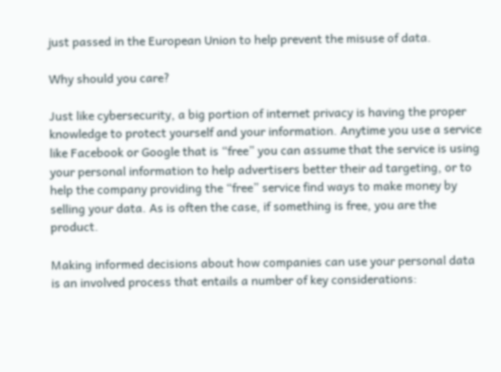just passed in the European Union to help prevent the misuse of data.

Why should you care?

Just like cybersecurity, a big portion of internet privacy is having the proper knowledge to protect yourself and your information. Anytime you use a service like Facebook or Google that is “free” you can assume that the service is using your personal information to help advertisers better their ad targeting, or to help the company providing the “free” service find ways to make money by selling your data. As is often the case, if something is free, you are the product.

Making informed decisions about how companies can use your personal data is an involved process that entails a number of key considerations: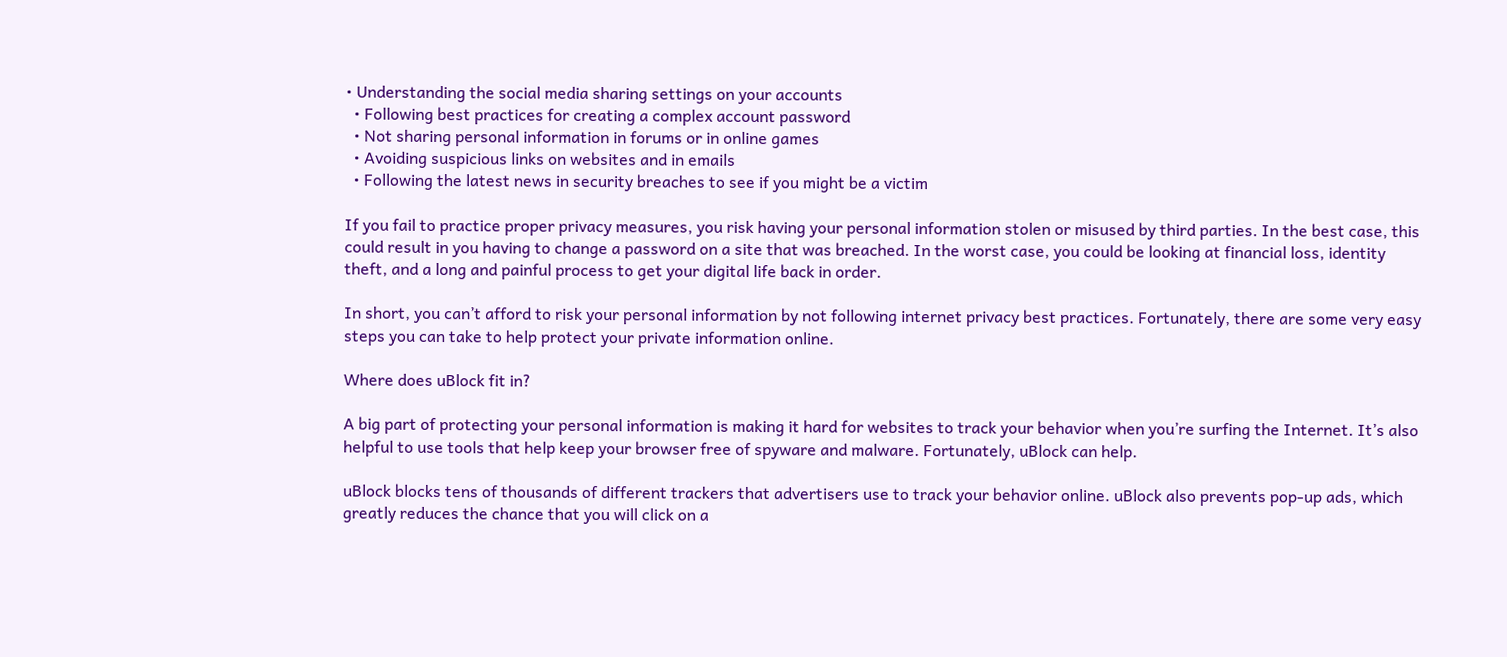• Understanding the social media sharing settings on your accounts
  • Following best practices for creating a complex account password
  • Not sharing personal information in forums or in online games
  • Avoiding suspicious links on websites and in emails
  • Following the latest news in security breaches to see if you might be a victim

If you fail to practice proper privacy measures, you risk having your personal information stolen or misused by third parties. In the best case, this could result in you having to change a password on a site that was breached. In the worst case, you could be looking at financial loss, identity theft, and a long and painful process to get your digital life back in order.

In short, you can’t afford to risk your personal information by not following internet privacy best practices. Fortunately, there are some very easy steps you can take to help protect your private information online.

Where does uBlock fit in?

A big part of protecting your personal information is making it hard for websites to track your behavior when you’re surfing the Internet. It’s also helpful to use tools that help keep your browser free of spyware and malware. Fortunately, uBlock can help.

uBlock blocks tens of thousands of different trackers that advertisers use to track your behavior online. uBlock also prevents pop-up ads, which greatly reduces the chance that you will click on a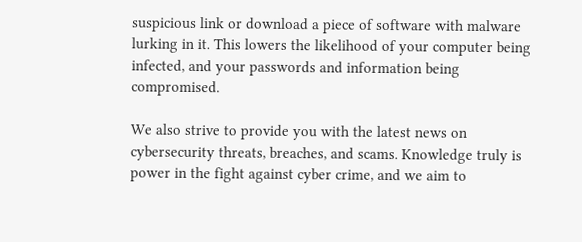suspicious link or download a piece of software with malware lurking in it. This lowers the likelihood of your computer being infected, and your passwords and information being compromised.

We also strive to provide you with the latest news on cybersecurity threats, breaches, and scams. Knowledge truly is power in the fight against cyber crime, and we aim to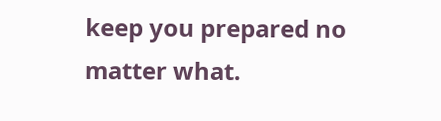keep you prepared no matter what.